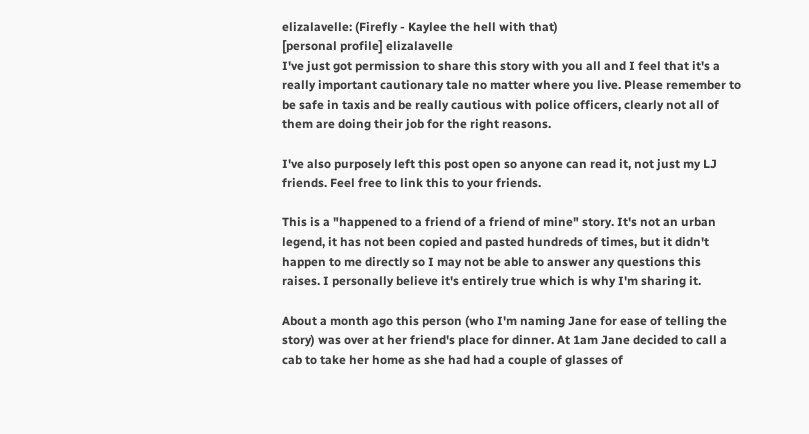elizalavelle: (Firefly - Kaylee the hell with that)
[personal profile] elizalavelle
I've just got permission to share this story with you all and I feel that it's a really important cautionary tale no matter where you live. Please remember to be safe in taxis and be really cautious with police officers, clearly not all of them are doing their job for the right reasons.

I've also purposely left this post open so anyone can read it, not just my LJ friends. Feel free to link this to your friends.

This is a "happened to a friend of a friend of mine" story. It's not an urban legend, it has not been copied and pasted hundreds of times, but it didn't happen to me directly so I may not be able to answer any questions this raises. I personally believe it's entirely true which is why I'm sharing it.

About a month ago this person (who I'm naming Jane for ease of telling the story) was over at her friend's place for dinner. At 1am Jane decided to call a cab to take her home as she had had a couple of glasses of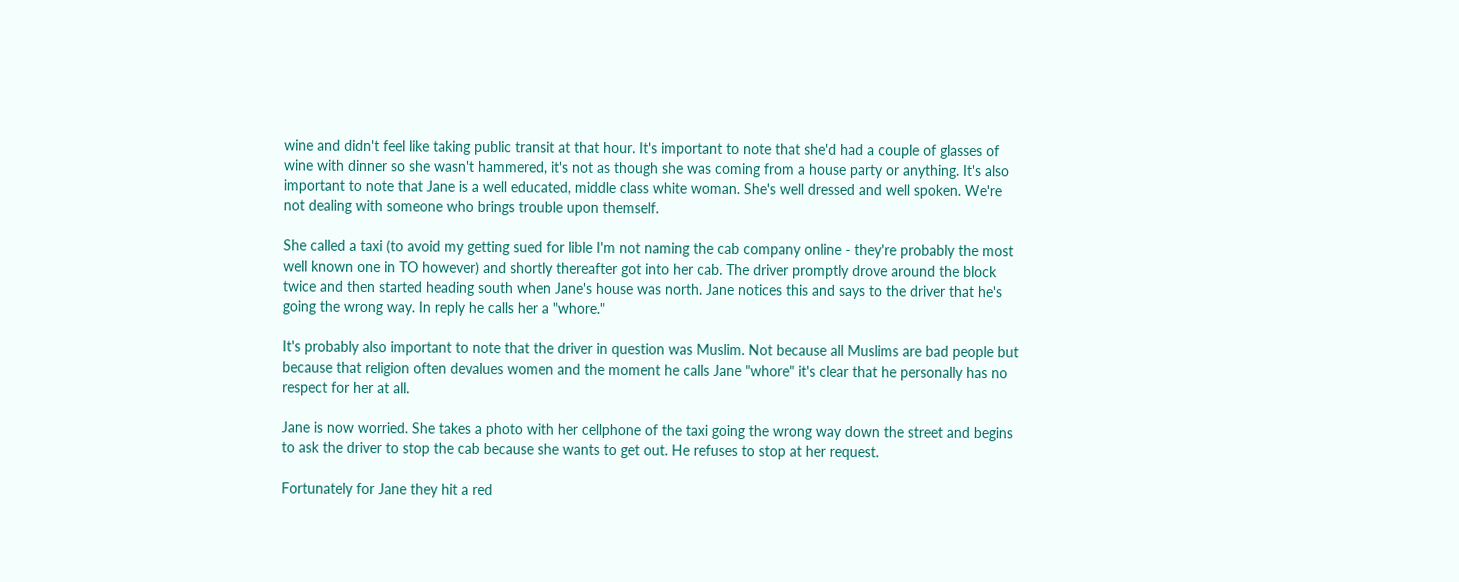wine and didn't feel like taking public transit at that hour. It's important to note that she'd had a couple of glasses of wine with dinner so she wasn't hammered, it's not as though she was coming from a house party or anything. It's also important to note that Jane is a well educated, middle class white woman. She's well dressed and well spoken. We're not dealing with someone who brings trouble upon themself.

She called a taxi (to avoid my getting sued for lible I'm not naming the cab company online - they're probably the most well known one in TO however) and shortly thereafter got into her cab. The driver promptly drove around the block twice and then started heading south when Jane's house was north. Jane notices this and says to the driver that he's going the wrong way. In reply he calls her a "whore."

It's probably also important to note that the driver in question was Muslim. Not because all Muslims are bad people but because that religion often devalues women and the moment he calls Jane "whore" it's clear that he personally has no respect for her at all.

Jane is now worried. She takes a photo with her cellphone of the taxi going the wrong way down the street and begins to ask the driver to stop the cab because she wants to get out. He refuses to stop at her request.

Fortunately for Jane they hit a red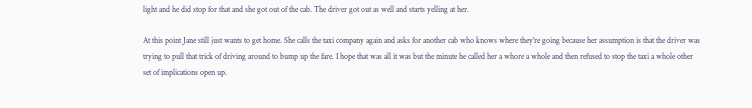light and he did stop for that and she got out of the cab. The driver got out as well and starts yelling at her.

At this point Jane still just wants to get home. She calls the taxi company again and asks for another cab who knows where they're going because her assumption is that the driver was trying to pull that trick of driving around to bump up the fare. I hope that was all it was but the minute he called her a whore a whole and then refused to stop the taxi a whole other set of implications open up.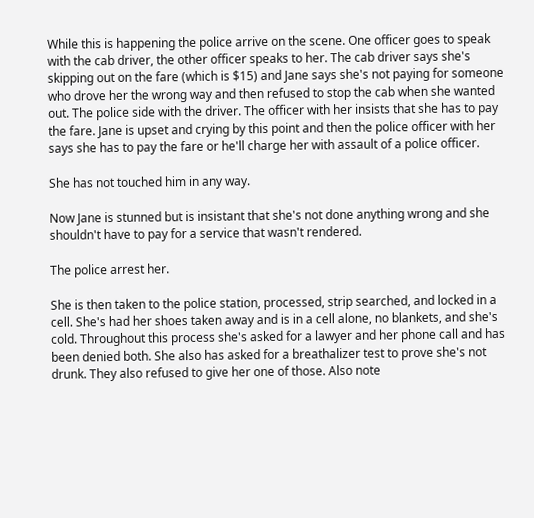While this is happening the police arrive on the scene. One officer goes to speak with the cab driver, the other officer speaks to her. The cab driver says she's skipping out on the fare (which is $15) and Jane says she's not paying for someone who drove her the wrong way and then refused to stop the cab when she wanted out. The police side with the driver. The officer with her insists that she has to pay the fare. Jane is upset and crying by this point and then the police officer with her says she has to pay the fare or he'll charge her with assault of a police officer.

She has not touched him in any way.

Now Jane is stunned but is insistant that she's not done anything wrong and she shouldn't have to pay for a service that wasn't rendered.

The police arrest her.

She is then taken to the police station, processed, strip searched, and locked in a cell. She's had her shoes taken away and is in a cell alone, no blankets, and she's cold. Throughout this process she's asked for a lawyer and her phone call and has been denied both. She also has asked for a breathalizer test to prove she's not drunk. They also refused to give her one of those. Also note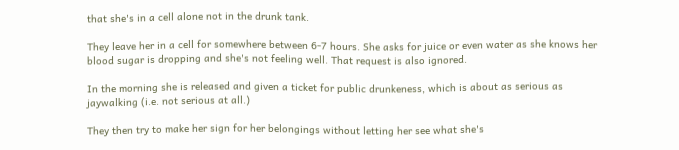that she's in a cell alone not in the drunk tank.

They leave her in a cell for somewhere between 6-7 hours. She asks for juice or even water as she knows her blood sugar is dropping and she's not feeling well. That request is also ignored.

In the morning she is released and given a ticket for public drunkeness, which is about as serious as jaywalking (i.e. not serious at all.)

They then try to make her sign for her belongings without letting her see what she's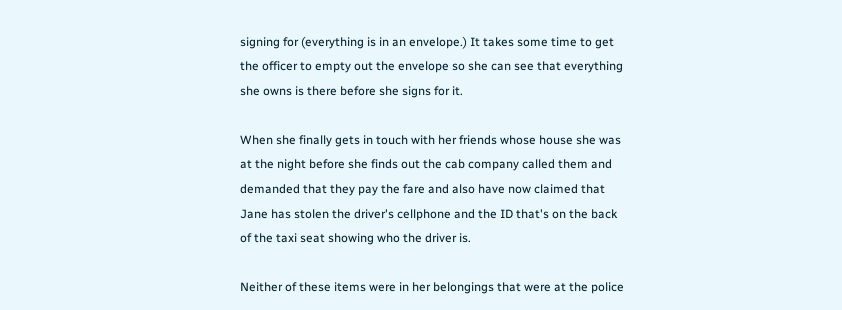signing for (everything is in an envelope.) It takes some time to get the officer to empty out the envelope so she can see that everything she owns is there before she signs for it.

When she finally gets in touch with her friends whose house she was at the night before she finds out the cab company called them and demanded that they pay the fare and also have now claimed that Jane has stolen the driver's cellphone and the ID that's on the back of the taxi seat showing who the driver is.

Neither of these items were in her belongings that were at the police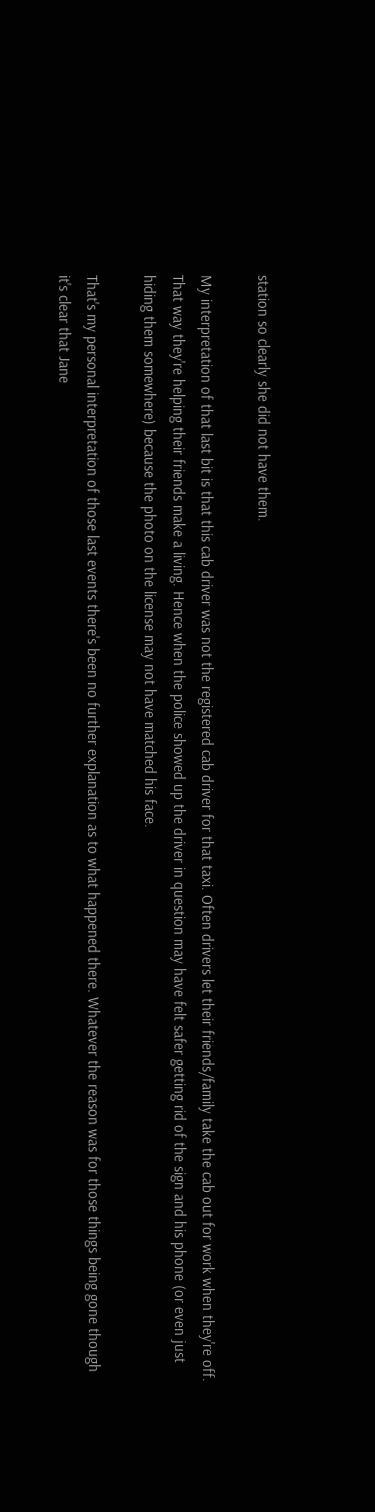station so clearly she did not have them.

My interpretation of that last bit is that this cab driver was not the registered cab driver for that taxi. Often drivers let their friends/family take the cab out for work when they're off. That way they're helping their friends make a living. Hence when the police showed up the driver in question may have felt safer getting rid of the sign and his phone (or even just hiding them somewhere) because the photo on the license may not have matched his face.

That's my personal interpretation of those last events there's been no further explanation as to what happened there. Whatever the reason was for those things being gone though it's clear that Jane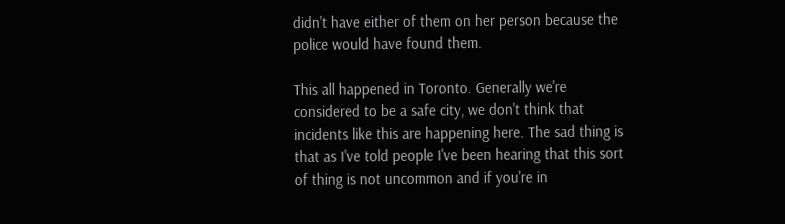didn't have either of them on her person because the police would have found them.

This all happened in Toronto. Generally we're considered to be a safe city, we don't think that incidents like this are happening here. The sad thing is that as I've told people I've been hearing that this sort of thing is not uncommon and if you're in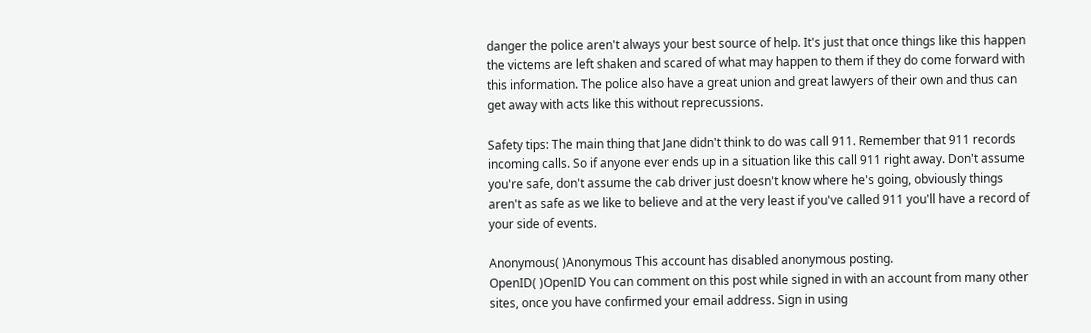danger the police aren't always your best source of help. It's just that once things like this happen the victems are left shaken and scared of what may happen to them if they do come forward with this information. The police also have a great union and great lawyers of their own and thus can get away with acts like this without reprecussions.

Safety tips: The main thing that Jane didn't think to do was call 911. Remember that 911 records incoming calls. So if anyone ever ends up in a situation like this call 911 right away. Don't assume you're safe, don't assume the cab driver just doesn't know where he's going, obviously things aren't as safe as we like to believe and at the very least if you've called 911 you'll have a record of your side of events.

Anonymous( )Anonymous This account has disabled anonymous posting.
OpenID( )OpenID You can comment on this post while signed in with an account from many other sites, once you have confirmed your email address. Sign in using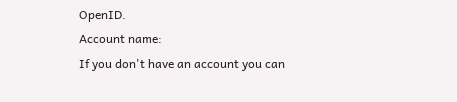OpenID.
Account name:
If you don't have an account you can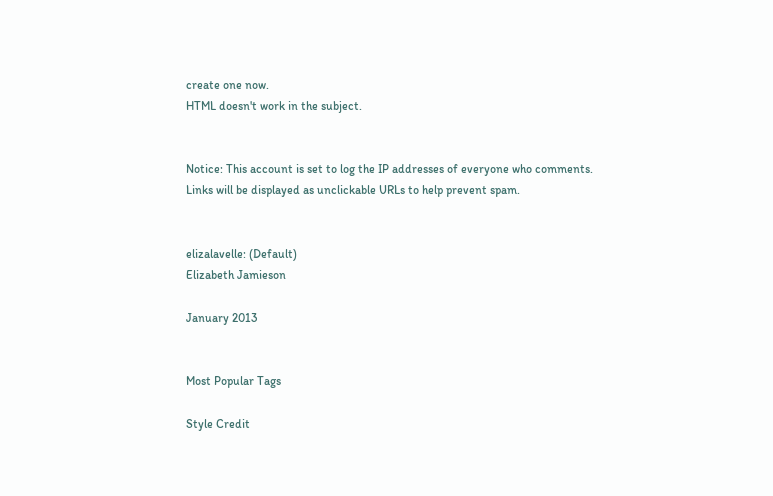create one now.
HTML doesn't work in the subject.


Notice: This account is set to log the IP addresses of everyone who comments.
Links will be displayed as unclickable URLs to help prevent spam.


elizalavelle: (Default)
Elizabeth Jamieson

January 2013


Most Popular Tags

Style Credit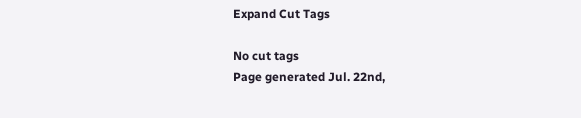Expand Cut Tags

No cut tags
Page generated Jul. 22nd,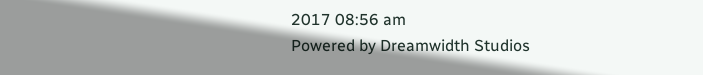2017 08:56 am
Powered by Dreamwidth Studios